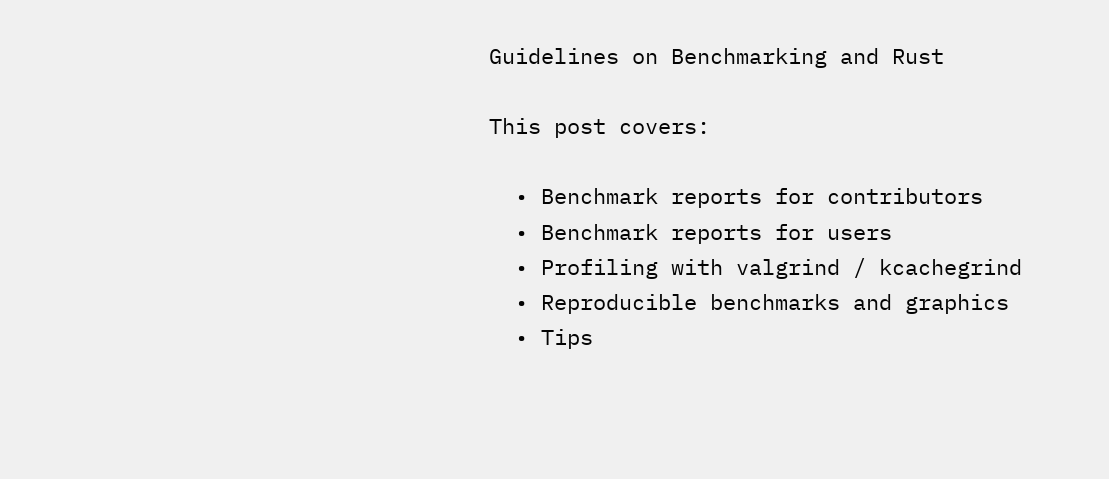Guidelines on Benchmarking and Rust

This post covers:

  • Benchmark reports for contributors
  • Benchmark reports for users
  • Profiling with valgrind / kcachegrind
  • Reproducible benchmarks and graphics
  • Tips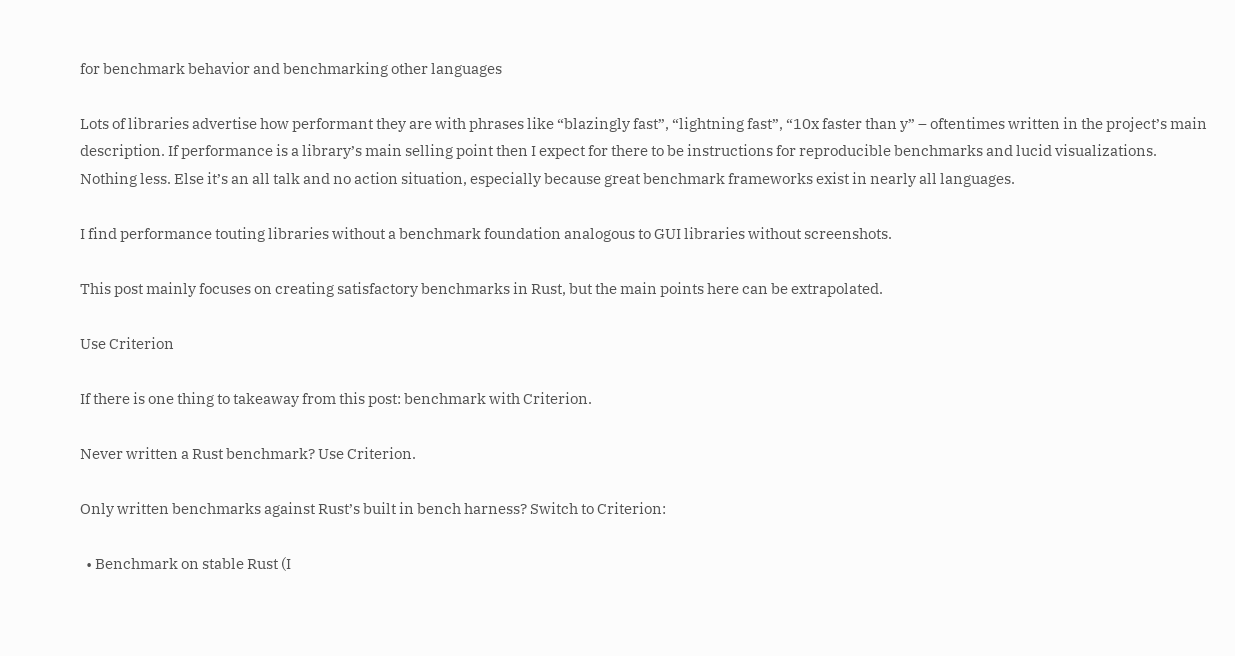for benchmark behavior and benchmarking other languages

Lots of libraries advertise how performant they are with phrases like “blazingly fast”, “lightning fast”, “10x faster than y” – oftentimes written in the project’s main description. If performance is a library’s main selling point then I expect for there to be instructions for reproducible benchmarks and lucid visualizations. Nothing less. Else it’s an all talk and no action situation, especially because great benchmark frameworks exist in nearly all languages.

I find performance touting libraries without a benchmark foundation analogous to GUI libraries without screenshots.

This post mainly focuses on creating satisfactory benchmarks in Rust, but the main points here can be extrapolated.

Use Criterion

If there is one thing to takeaway from this post: benchmark with Criterion.

Never written a Rust benchmark? Use Criterion.

Only written benchmarks against Rust’s built in bench harness? Switch to Criterion:

  • Benchmark on stable Rust (I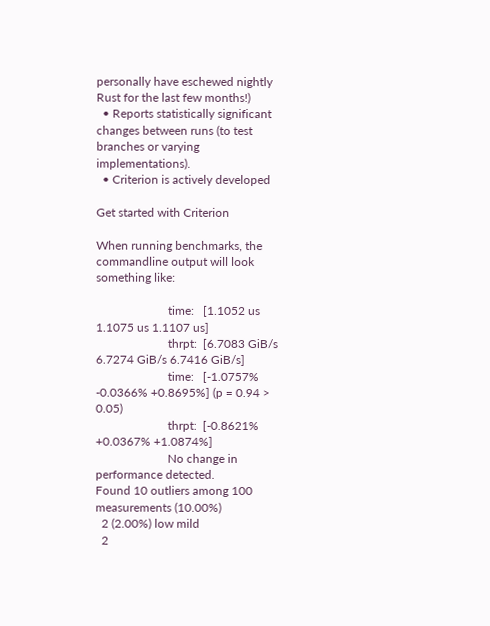personally have eschewed nightly Rust for the last few months!)
  • Reports statistically significant changes between runs (to test branches or varying implementations).
  • Criterion is actively developed

Get started with Criterion

When running benchmarks, the commandline output will look something like:

                        time:   [1.1052 us 1.1075 us 1.1107 us]
                        thrpt:  [6.7083 GiB/s 6.7274 GiB/s 6.7416 GiB/s]
                        time:   [-1.0757% -0.0366% +0.8695%] (p = 0.94 > 0.05)
                        thrpt:  [-0.8621% +0.0367% +1.0874%]
                        No change in performance detected.
Found 10 outliers among 100 measurements (10.00%)
  2 (2.00%) low mild
  2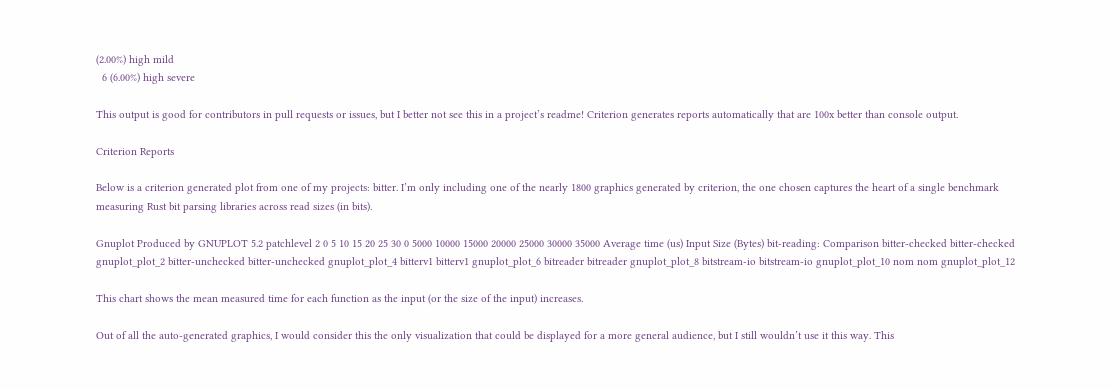(2.00%) high mild
  6 (6.00%) high severe

This output is good for contributors in pull requests or issues, but I better not see this in a project’s readme! Criterion generates reports automatically that are 100x better than console output.

Criterion Reports

Below is a criterion generated plot from one of my projects: bitter. I’m only including one of the nearly 1800 graphics generated by criterion, the one chosen captures the heart of a single benchmark measuring Rust bit parsing libraries across read sizes (in bits).

Gnuplot Produced by GNUPLOT 5.2 patchlevel 2 0 5 10 15 20 25 30 0 5000 10000 15000 20000 25000 30000 35000 Average time (us) Input Size (Bytes) bit-reading: Comparison bitter-checked bitter-checked gnuplot_plot_2 bitter-unchecked bitter-unchecked gnuplot_plot_4 bitterv1 bitterv1 gnuplot_plot_6 bitreader bitreader gnuplot_plot_8 bitstream-io bitstream-io gnuplot_plot_10 nom nom gnuplot_plot_12

This chart shows the mean measured time for each function as the input (or the size of the input) increases.

Out of all the auto-generated graphics, I would consider this the only visualization that could be displayed for a more general audience, but I still wouldn’t use it this way. This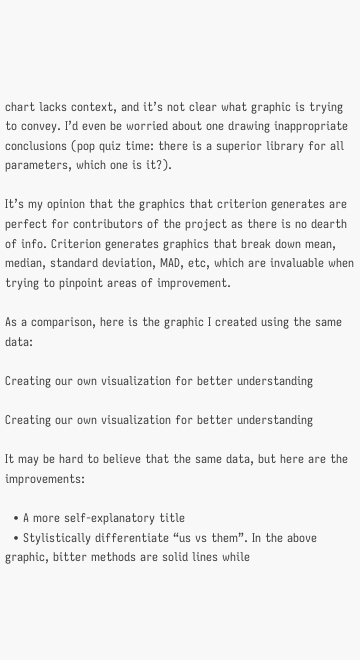chart lacks context, and it’s not clear what graphic is trying to convey. I’d even be worried about one drawing inappropriate conclusions (pop quiz time: there is a superior library for all parameters, which one is it?).

It’s my opinion that the graphics that criterion generates are perfect for contributors of the project as there is no dearth of info. Criterion generates graphics that break down mean, median, standard deviation, MAD, etc, which are invaluable when trying to pinpoint areas of improvement.

As a comparison, here is the graphic I created using the same data:

Creating our own visualization for better understanding

Creating our own visualization for better understanding

It may be hard to believe that the same data, but here are the improvements:

  • A more self-explanatory title
  • Stylistically differentiate “us vs them”. In the above graphic, bitter methods are solid lines while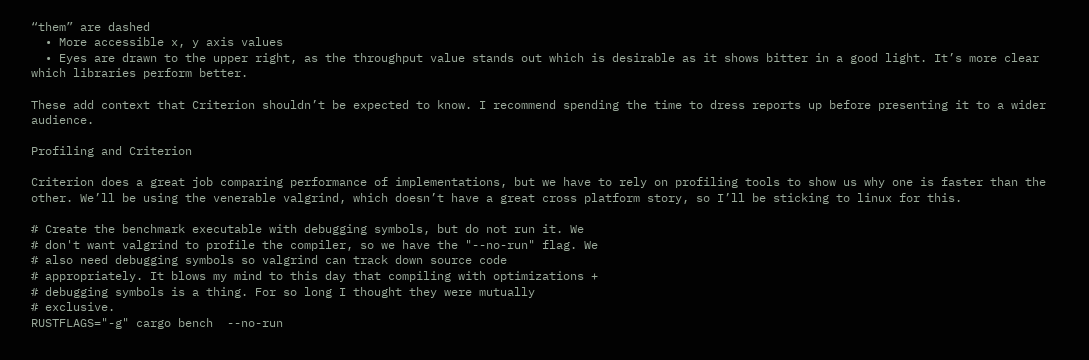“them” are dashed
  • More accessible x, y axis values
  • Eyes are drawn to the upper right, as the throughput value stands out which is desirable as it shows bitter in a good light. It’s more clear which libraries perform better.

These add context that Criterion shouldn’t be expected to know. I recommend spending the time to dress reports up before presenting it to a wider audience.

Profiling and Criterion

Criterion does a great job comparing performance of implementations, but we have to rely on profiling tools to show us why one is faster than the other. We’ll be using the venerable valgrind, which doesn’t have a great cross platform story, so I’ll be sticking to linux for this.

# Create the benchmark executable with debugging symbols, but do not run it. We
# don't want valgrind to profile the compiler, so we have the "--no-run" flag. We
# also need debugging symbols so valgrind can track down source code
# appropriately. It blows my mind to this day that compiling with optimizations +
# debugging symbols is a thing. For so long I thought they were mutually
# exclusive.
RUSTFLAGS="-g" cargo bench  --no-run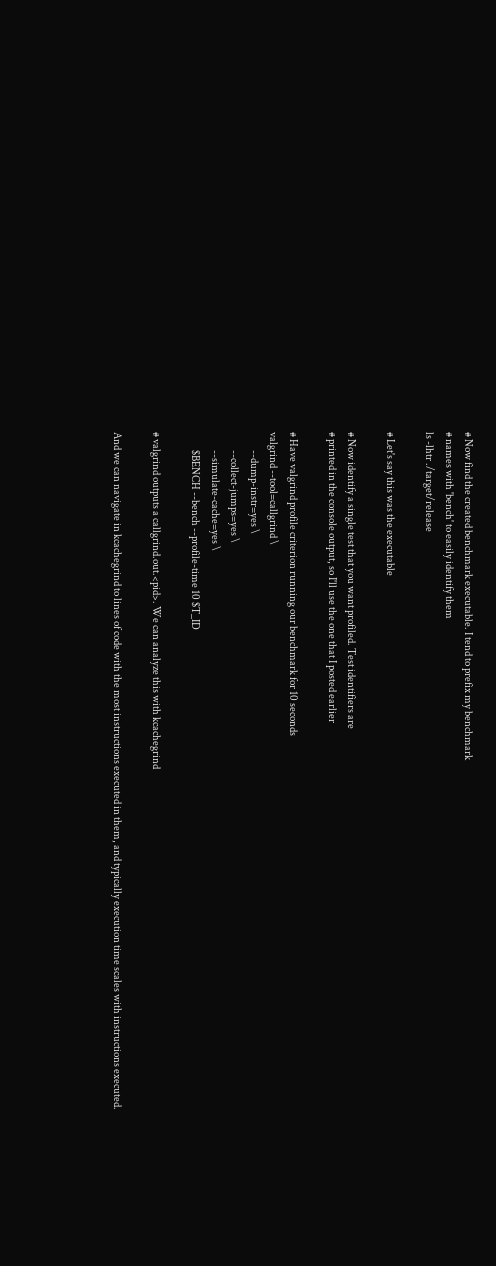# Now find the created benchmark executable. I tend to prefix my benchmark
# names with 'bench' to easily identify them
ls -lhtr ./target/release

# Let's say this was the executable

# Now identify a single test that you want profiled. Test identifiers are
# printed in the console output, so I'll use the one that I posted earlier

# Have valgrind profile criterion running our benchmark for 10 seconds
valgrind --tool=callgrind \
         --dump-instr=yes \
         --collect-jumps=yes \
         --simulate-cache=yes \
         $BENCH --bench --profile-time 10 $T_ID

# valgrind outputs a callgrind.out.<pid>. We can analyze this with kcachegrind

And we can navigate in kcachegrind to lines of code with the most instructions executed in them, and typically execution time scales with instructions executed.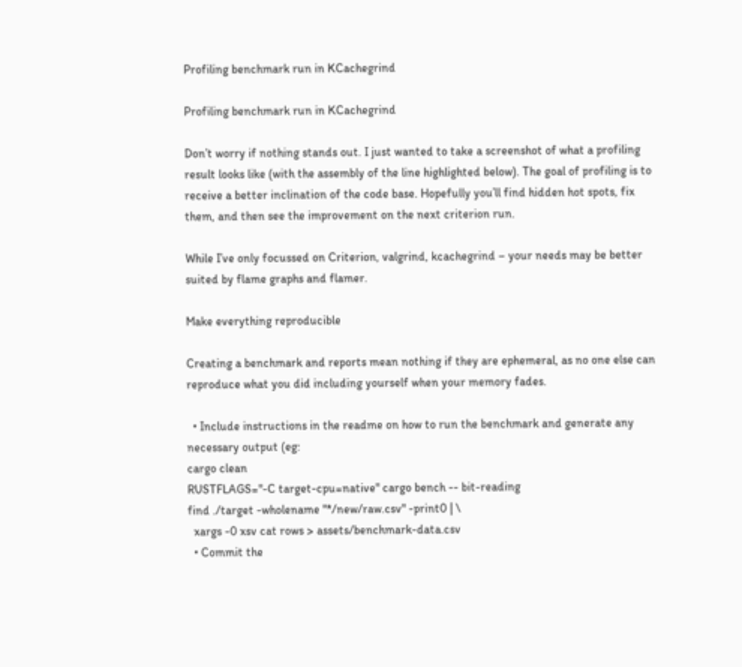Profiling benchmark run in KCachegrind

Profiling benchmark run in KCachegrind

Don’t worry if nothing stands out. I just wanted to take a screenshot of what a profiling result looks like (with the assembly of the line highlighted below). The goal of profiling is to receive a better inclination of the code base. Hopefully you’ll find hidden hot spots, fix them, and then see the improvement on the next criterion run.

While I’ve only focussed on Criterion, valgrind, kcachegrind – your needs may be better suited by flame graphs and flamer.

Make everything reproducible

Creating a benchmark and reports mean nothing if they are ephemeral, as no one else can reproduce what you did including yourself when your memory fades.

  • Include instructions in the readme on how to run the benchmark and generate any necessary output (eg:
cargo clean
RUSTFLAGS="-C target-cpu=native" cargo bench -- bit-reading
find ./target -wholename "*/new/raw.csv" -print0 | \
  xargs -0 xsv cat rows > assets/benchmark-data.csv
  • Commit the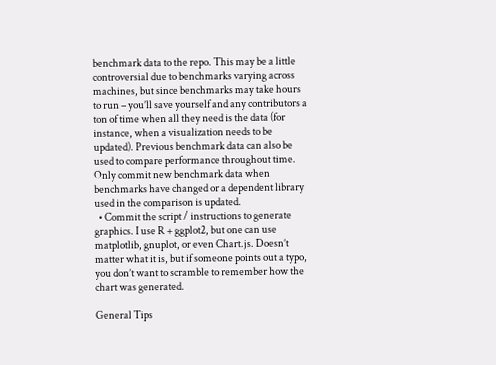benchmark data to the repo. This may be a little controversial due to benchmarks varying across machines, but since benchmarks may take hours to run – you’ll save yourself and any contributors a ton of time when all they need is the data (for instance, when a visualization needs to be updated). Previous benchmark data can also be used to compare performance throughout time. Only commit new benchmark data when benchmarks have changed or a dependent library used in the comparison is updated.
  • Commit the script / instructions to generate graphics. I use R + ggplot2, but one can use matplotlib, gnuplot, or even Chart.js. Doesn’t matter what it is, but if someone points out a typo, you don’t want to scramble to remember how the chart was generated.

General Tips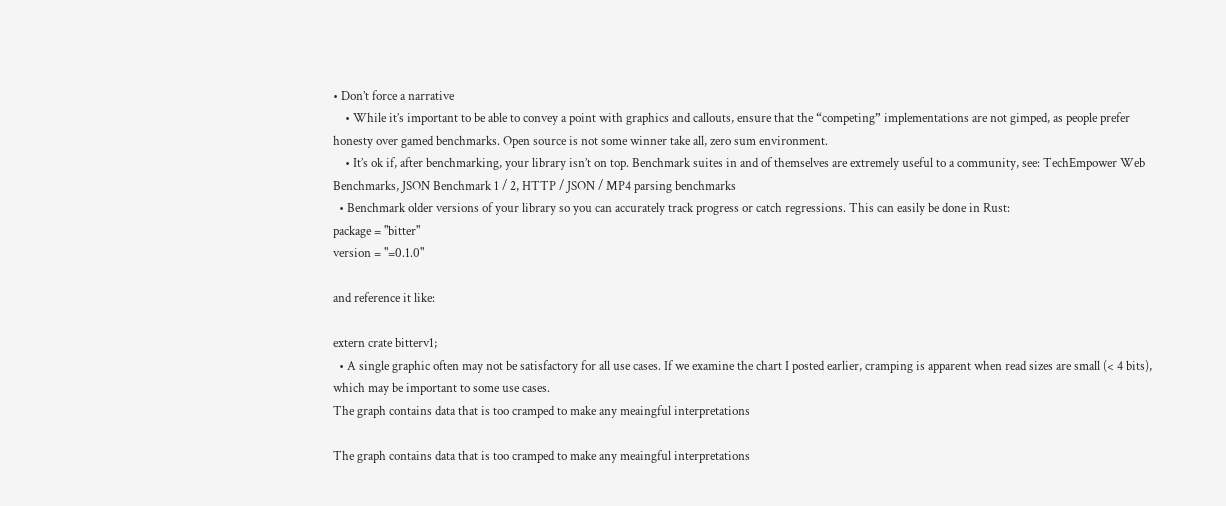• Don’t force a narrative
    • While it’s important to be able to convey a point with graphics and callouts, ensure that the “competing” implementations are not gimped, as people prefer honesty over gamed benchmarks. Open source is not some winner take all, zero sum environment.
    • It’s ok if, after benchmarking, your library isn’t on top. Benchmark suites in and of themselves are extremely useful to a community, see: TechEmpower Web Benchmarks, JSON Benchmark 1 / 2, HTTP / JSON / MP4 parsing benchmarks
  • Benchmark older versions of your library so you can accurately track progress or catch regressions. This can easily be done in Rust:
package = "bitter"
version = "=0.1.0"

and reference it like:

extern crate bitterv1;
  • A single graphic often may not be satisfactory for all use cases. If we examine the chart I posted earlier, cramping is apparent when read sizes are small (< 4 bits), which may be important to some use cases.
The graph contains data that is too cramped to make any meaingful interpretations

The graph contains data that is too cramped to make any meaingful interpretations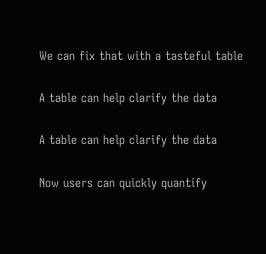We can fix that with a tasteful table

A table can help clarify the data

A table can help clarify the data

Now users can quickly quantify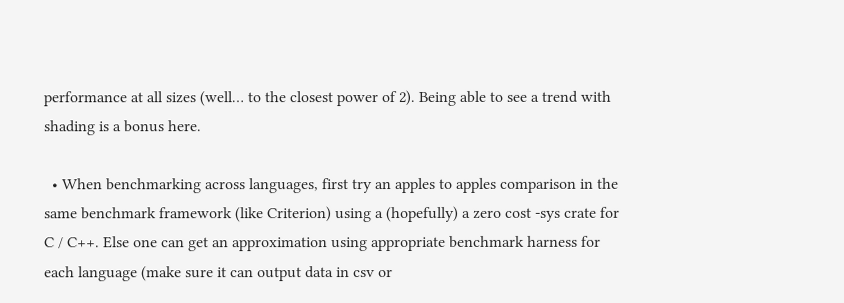performance at all sizes (well… to the closest power of 2). Being able to see a trend with shading is a bonus here.

  • When benchmarking across languages, first try an apples to apples comparison in the same benchmark framework (like Criterion) using a (hopefully) a zero cost -sys crate for C / C++. Else one can get an approximation using appropriate benchmark harness for each language (make sure it can output data in csv or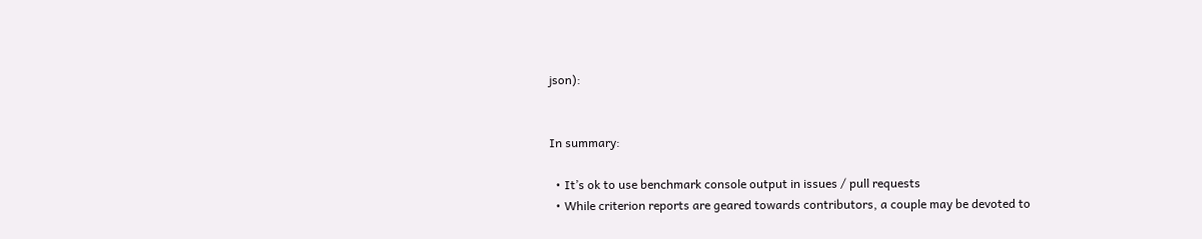json):


In summary:

  • It’s ok to use benchmark console output in issues / pull requests
  • While criterion reports are geared towards contributors, a couple may be devoted to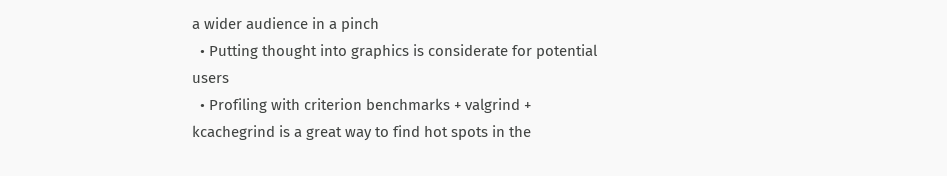a wider audience in a pinch
  • Putting thought into graphics is considerate for potential users
  • Profiling with criterion benchmarks + valgrind + kcachegrind is a great way to find hot spots in the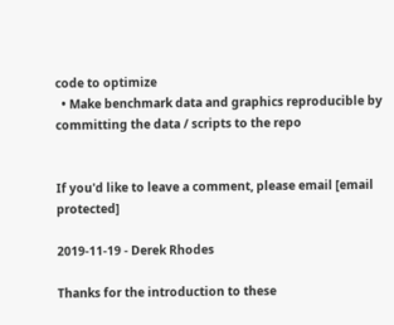code to optimize
  • Make benchmark data and graphics reproducible by committing the data / scripts to the repo


If you'd like to leave a comment, please email [email protected]

2019-11-19 - Derek Rhodes

Thanks for the introduction to these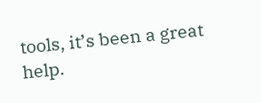tools, it’s been a great help.